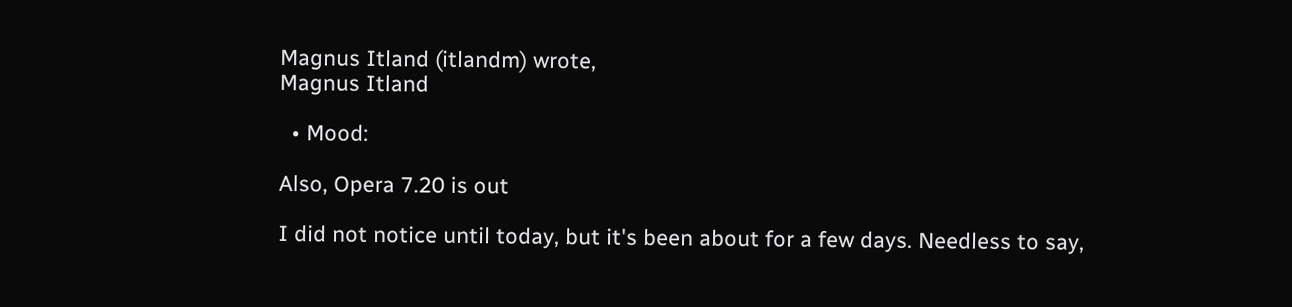Magnus Itland (itlandm) wrote,
Magnus Itland

  • Mood:

Also, Opera 7.20 is out

I did not notice until today, but it's been about for a few days. Needless to say,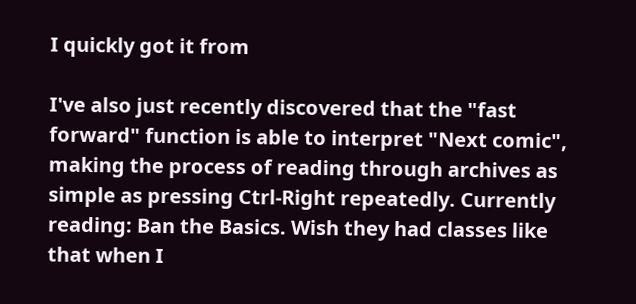I quickly got it from

I've also just recently discovered that the "fast forward" function is able to interpret "Next comic", making the process of reading through archives as simple as pressing Ctrl-Right repeatedly. Currently reading: Ban the Basics. Wish they had classes like that when I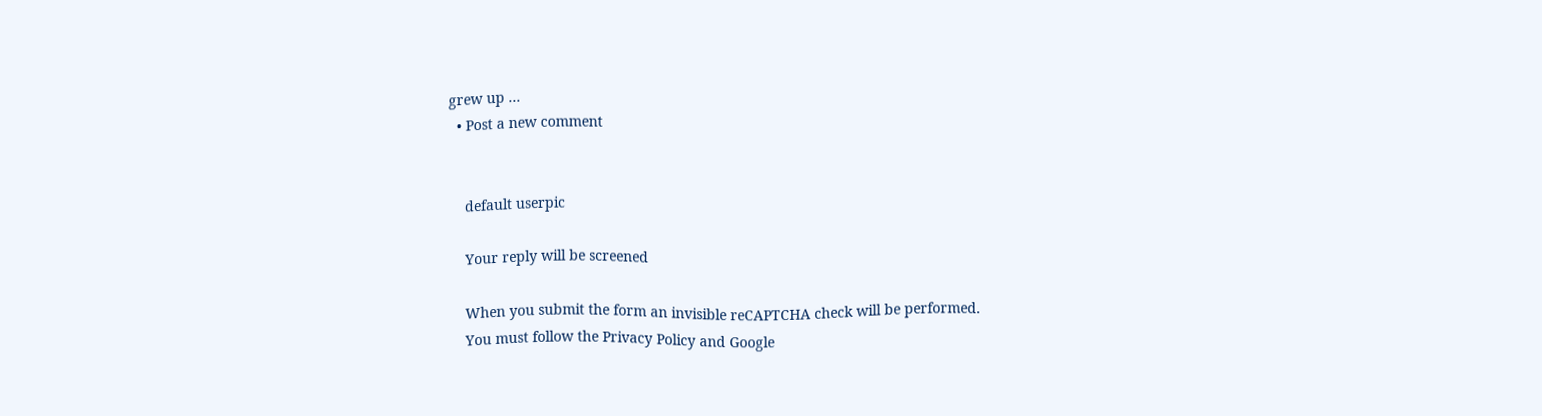grew up ...
  • Post a new comment


    default userpic

    Your reply will be screened

    When you submit the form an invisible reCAPTCHA check will be performed.
    You must follow the Privacy Policy and Google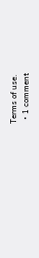Terms of use.
  • 1 comment